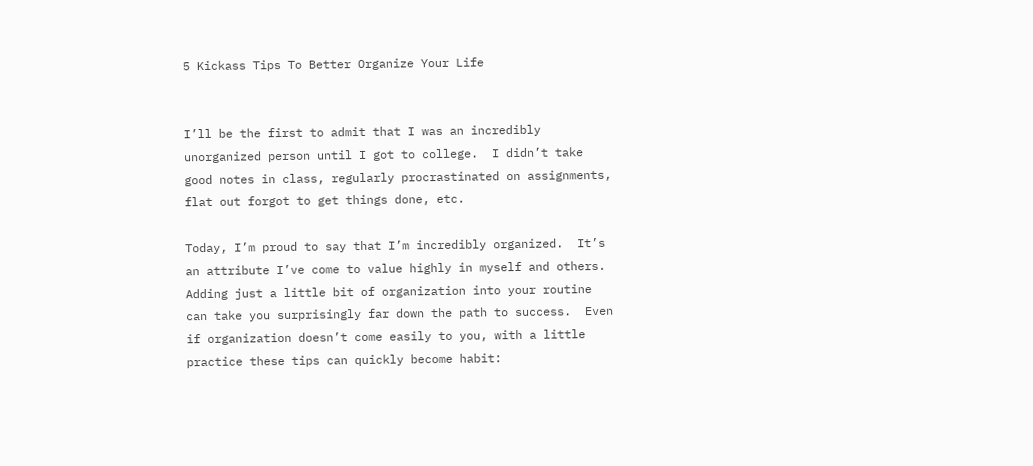5 Kickass Tips To Better Organize Your Life


I’ll be the first to admit that I was an incredibly unorganized person until I got to college.  I didn’t take good notes in class, regularly procrastinated on assignments, flat out forgot to get things done, etc.

Today, I’m proud to say that I’m incredibly organized.  It’s an attribute I’ve come to value highly in myself and others.  Adding just a little bit of organization into your routine can take you surprisingly far down the path to success.  Even if organization doesn’t come easily to you, with a little practice these tips can quickly become habit: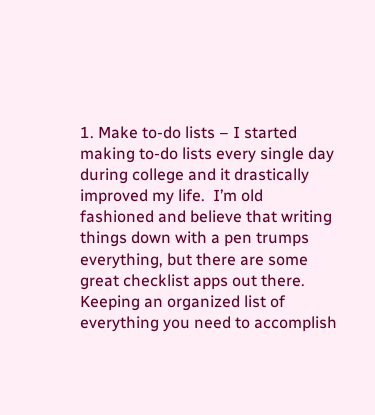1. Make to-do lists – I started making to-do lists every single day during college and it drastically improved my life.  I’m old fashioned and believe that writing things down with a pen trumps everything, but there are some great checklist apps out there.  Keeping an organized list of everything you need to accomplish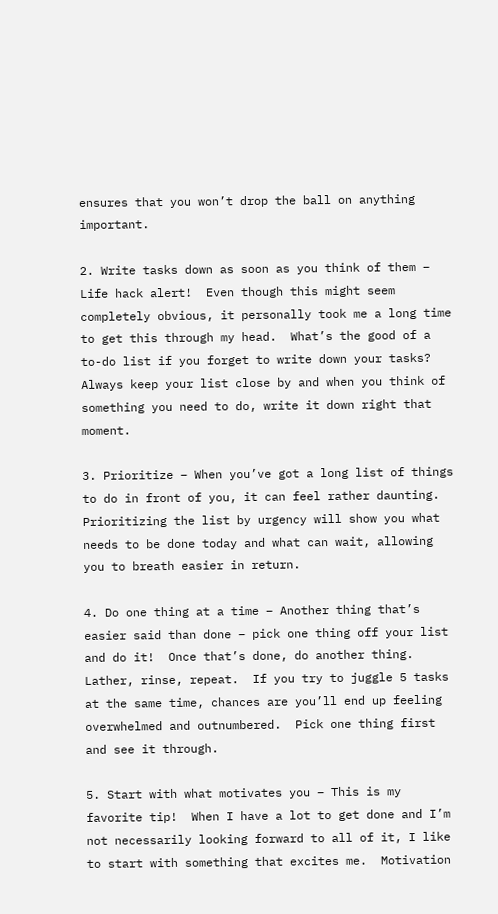ensures that you won’t drop the ball on anything important.

2. Write tasks down as soon as you think of them – Life hack alert!  Even though this might seem completely obvious, it personally took me a long time to get this through my head.  What’s the good of a to-do list if you forget to write down your tasks?  Always keep your list close by and when you think of something you need to do, write it down right that moment.

3. Prioritize – When you’ve got a long list of things to do in front of you, it can feel rather daunting.  Prioritizing the list by urgency will show you what needs to be done today and what can wait, allowing you to breath easier in return.

4. Do one thing at a time – Another thing that’s easier said than done – pick one thing off your list and do it!  Once that’s done, do another thing.  Lather, rinse, repeat.  If you try to juggle 5 tasks at the same time, chances are you’ll end up feeling overwhelmed and outnumbered.  Pick one thing first and see it through.

5. Start with what motivates you – This is my favorite tip!  When I have a lot to get done and I’m not necessarily looking forward to all of it, I like to start with something that excites me.  Motivation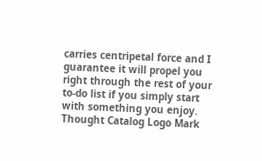carries centripetal force and I guarantee it will propel you right through the rest of your to-do list if you simply start with something you enjoy. Thought Catalog Logo Mark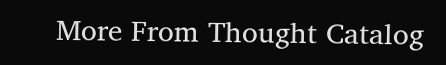More From Thought Catalog